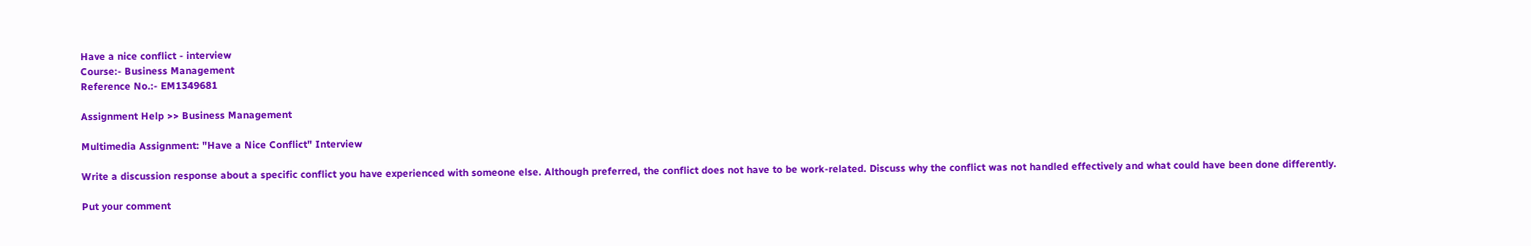Have a nice conflict - interview
Course:- Business Management
Reference No.:- EM1349681

Assignment Help >> Business Management

Multimedia Assignment: "Have a Nice Conflict" Interview

Write a discussion response about a specific conflict you have experienced with someone else. Although preferred, the conflict does not have to be work-related. Discuss why the conflict was not handled effectively and what could have been done differently.

Put your comment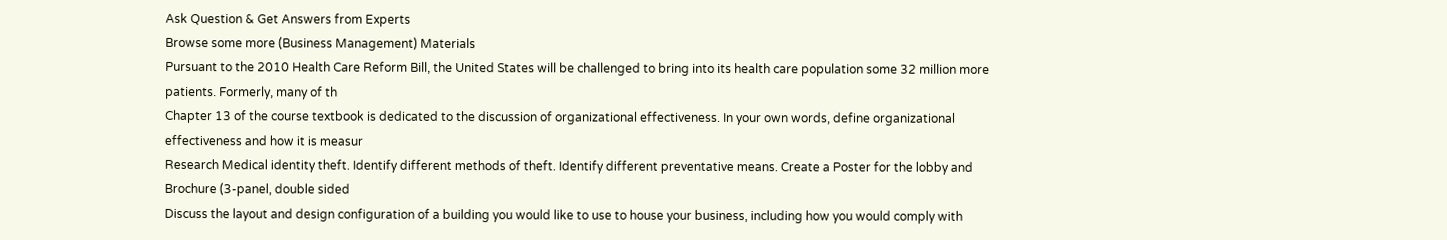Ask Question & Get Answers from Experts
Browse some more (Business Management) Materials
Pursuant to the 2010 Health Care Reform Bill, the United States will be challenged to bring into its health care population some 32 million more patients. Formerly, many of th
Chapter 13 of the course textbook is dedicated to the discussion of organizational effectiveness. In your own words, define organizational effectiveness and how it is measur
Research Medical identity theft. Identify different methods of theft. Identify different preventative means. Create a Poster for the lobby and Brochure (3-panel, double sided
Discuss the layout and design configuration of a building you would like to use to house your business, including how you would comply with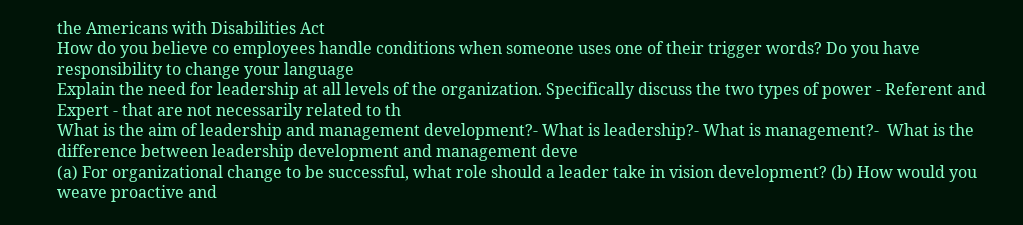the Americans with Disabilities Act
How do you believe co employees handle conditions when someone uses one of their trigger words? Do you have responsibility to change your language
Explain the need for leadership at all levels of the organization. Specifically discuss the two types of power - Referent and Expert - that are not necessarily related to th
What is the aim of leadership and management development?- What is leadership?- What is management?-  What is the difference between leadership development and management deve
(a) For organizational change to be successful, what role should a leader take in vision development? (b) How would you weave proactive and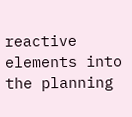reactive elements into the planning